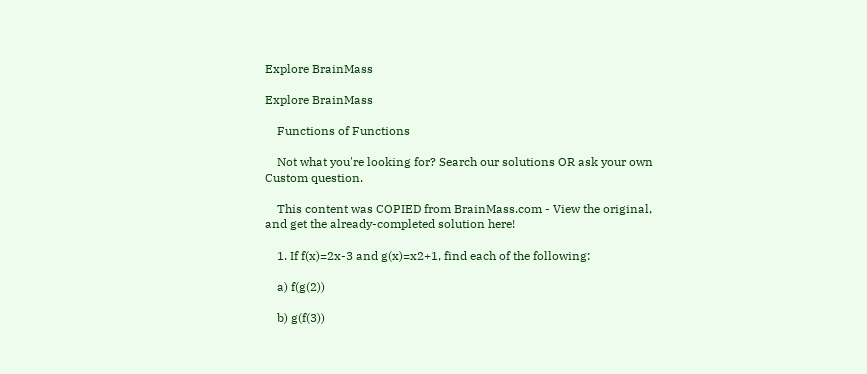Explore BrainMass

Explore BrainMass

    Functions of Functions

    Not what you're looking for? Search our solutions OR ask your own Custom question.

    This content was COPIED from BrainMass.com - View the original, and get the already-completed solution here!

    1. If f(x)=2x-3 and g(x)=x2+1, find each of the following:

    a) f(g(2))

    b) g(f(3))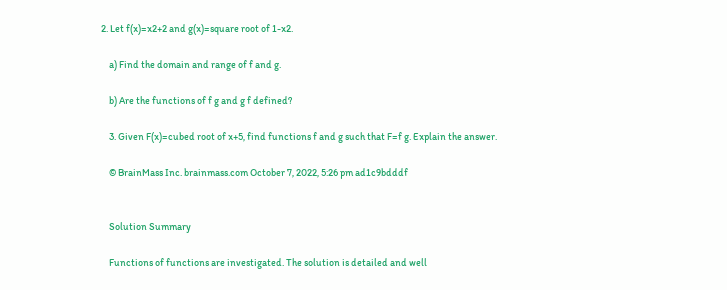2. Let f(x)=x2+2 and g(x)=square root of 1-x2.

    a) Find the domain and range of f and g.

    b) Are the functions of f g and g f defined?

    3. Given F(x)=cubed root of x+5, find functions f and g such that F=f g. Explain the answer.

    © BrainMass Inc. brainmass.com October 7, 2022, 5:26 pm ad1c9bdddf


    Solution Summary

    Functions of functions are investigated. The solution is detailed and well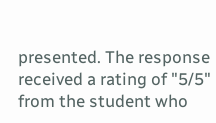presented. The response received a rating of "5/5" from the student who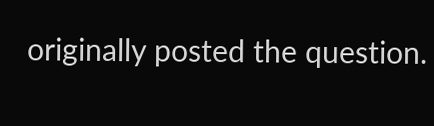originally posted the question.